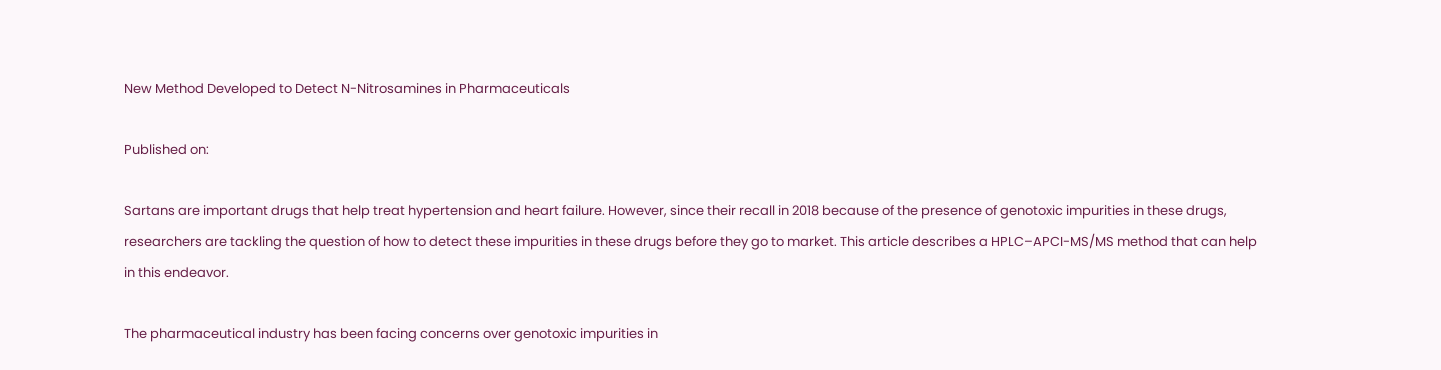New Method Developed to Detect N-Nitrosamines in Pharmaceuticals

Published on:

Sartans are important drugs that help treat hypertension and heart failure. However, since their recall in 2018 because of the presence of genotoxic impurities in these drugs, researchers are tackling the question of how to detect these impurities in these drugs before they go to market. This article describes a HPLC–APCI-MS/MS method that can help in this endeavor.

The pharmaceutical industry has been facing concerns over genotoxic impurities in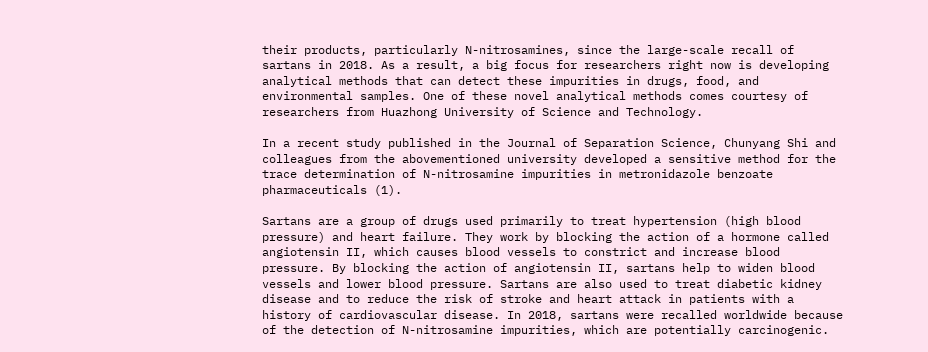their products, particularly N-nitrosamines, since the large-scale recall of sartans in 2018. As a result, a big focus for researchers right now is developing analytical methods that can detect these impurities in drugs, food, and environmental samples. One of these novel analytical methods comes courtesy of researchers from Huazhong University of Science and Technology.

In a recent study published in the Journal of Separation Science, Chunyang Shi and colleagues from the abovementioned university developed a sensitive method for the trace determination of N-nitrosamine impurities in metronidazole benzoate pharmaceuticals (1).

Sartans are a group of drugs used primarily to treat hypertension (high blood pressure) and heart failure. They work by blocking the action of a hormone called angiotensin II, which causes blood vessels to constrict and increase blood pressure. By blocking the action of angiotensin II, sartans help to widen blood vessels and lower blood pressure. Sartans are also used to treat diabetic kidney disease and to reduce the risk of stroke and heart attack in patients with a history of cardiovascular disease. In 2018, sartans were recalled worldwide because of the detection of N-nitrosamine impurities, which are potentially carcinogenic.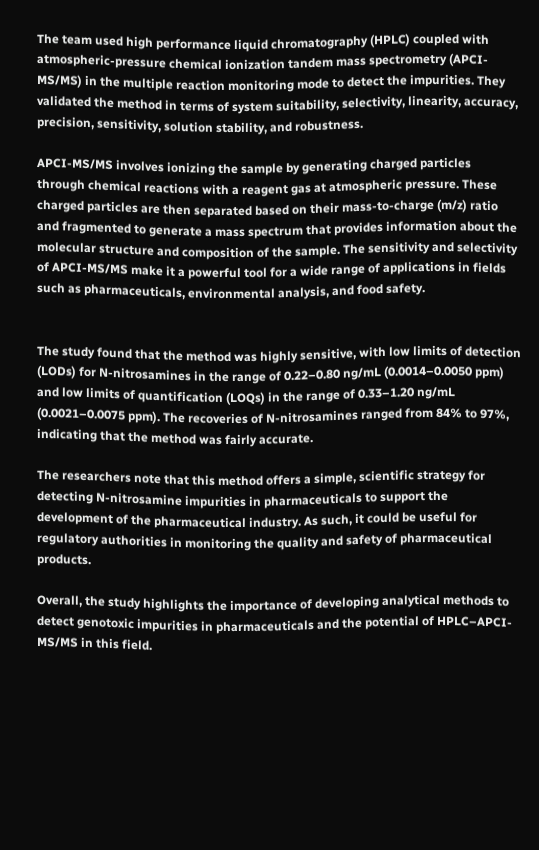The team used high performance liquid chromatography (HPLC) coupled with atmospheric-pressure chemical ionization tandem mass spectrometry (APCI-MS/MS) in the multiple reaction monitoring mode to detect the impurities. They validated the method in terms of system suitability, selectivity, linearity, accuracy, precision, sensitivity, solution stability, and robustness.

APCI-MS/MS involves ionizing the sample by generating charged particles through chemical reactions with a reagent gas at atmospheric pressure. These charged particles are then separated based on their mass-to-charge (m/z) ratio and fragmented to generate a mass spectrum that provides information about the molecular structure and composition of the sample. The sensitivity and selectivity of APCI-MS/MS make it a powerful tool for a wide range of applications in fields such as pharmaceuticals, environmental analysis, and food safety.


The study found that the method was highly sensitive, with low limits of detection (LODs) for N-nitrosamines in the range of 0.22–0.80 ng/mL (0.0014–0.0050 ppm) and low limits of quantification (LOQs) in the range of 0.33–1.20 ng/mL (0.0021–0.0075 ppm). The recoveries of N-nitrosamines ranged from 84% to 97%, indicating that the method was fairly accurate.

The researchers note that this method offers a simple, scientific strategy for detecting N-nitrosamine impurities in pharmaceuticals to support the development of the pharmaceutical industry. As such, it could be useful for regulatory authorities in monitoring the quality and safety of pharmaceutical products.

Overall, the study highlights the importance of developing analytical methods to detect genotoxic impurities in pharmaceuticals and the potential of HPLC–APCI-MS/MS in this field.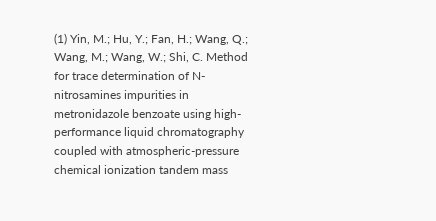(1) Yin, M.; Hu, Y.; Fan, H.; Wang, Q.; Wang, M.; Wang, W.; Shi, C. Method for trace determination of N-nitrosamines impurities in metronidazole benzoate using high-performance liquid chromatography coupled with atmospheric-pressure chemical ionization tandem mass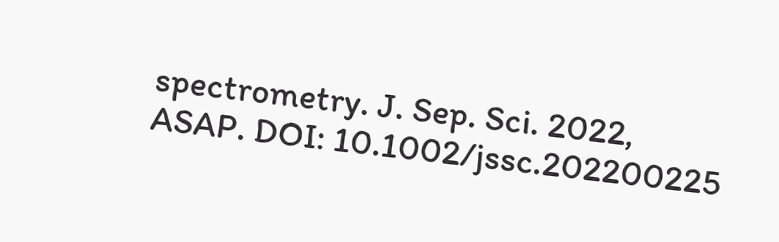spectrometry. J. Sep. Sci. 2022, ASAP. DOI: 10.1002/jssc.202200225